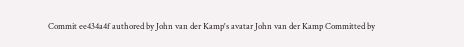Commit ee434a4f authored by John van der Kamp's avatar John van der Kamp Committed by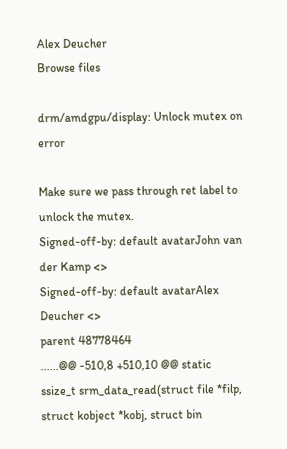Alex Deucher
Browse files

drm/amdgpu/display: Unlock mutex on error

Make sure we pass through ret label to unlock the mutex.
Signed-off-by: default avatarJohn van der Kamp <>
Signed-off-by: default avatarAlex Deucher <>
parent 48778464
......@@ -510,8 +510,10 @@ static ssize_t srm_data_read(struct file *filp, struct kobject *kobj, struct bin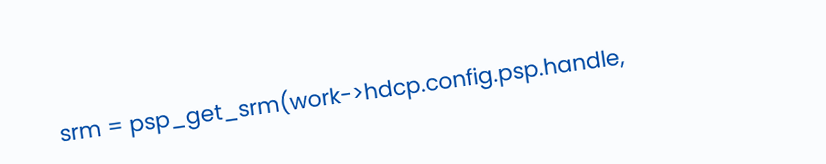srm = psp_get_srm(work->hdcp.config.psp.handle,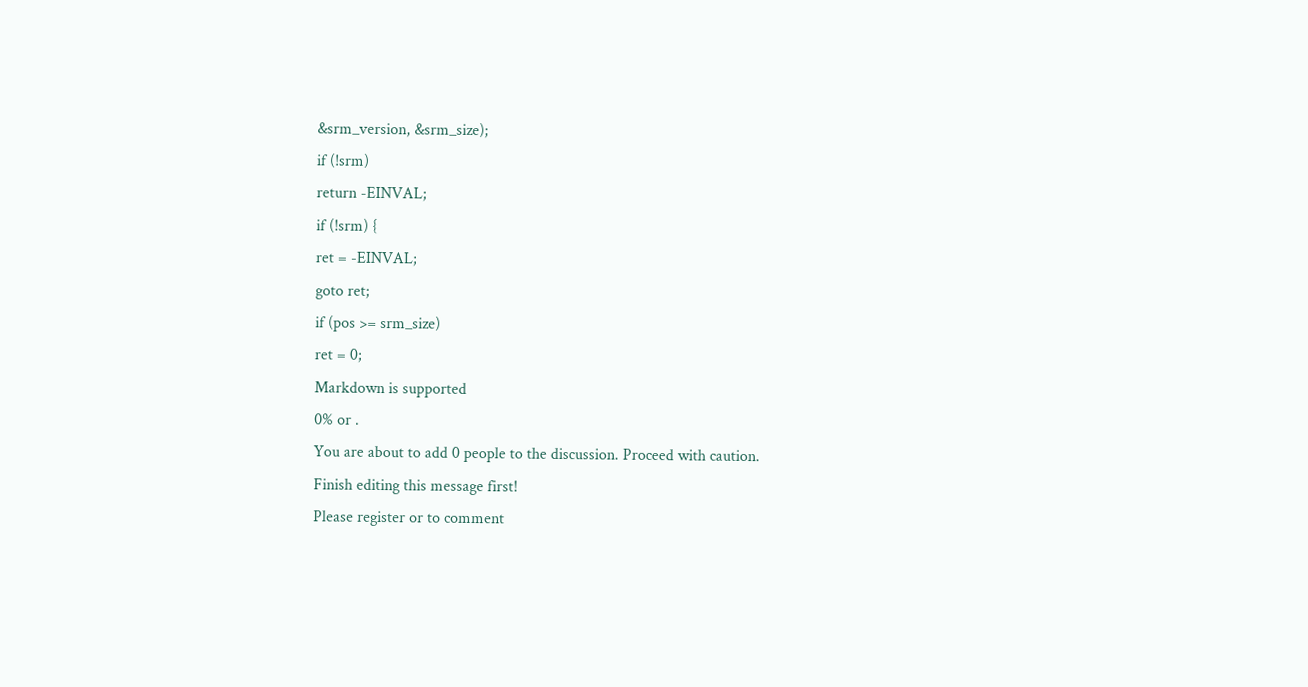&srm_version, &srm_size);
if (!srm)
return -EINVAL;
if (!srm) {
ret = -EINVAL;
goto ret;
if (pos >= srm_size)
ret = 0;
Markdown is supported
0% or .
You are about to add 0 people to the discussion. Proceed with caution.
Finish editing this message first!
Please register or to comment